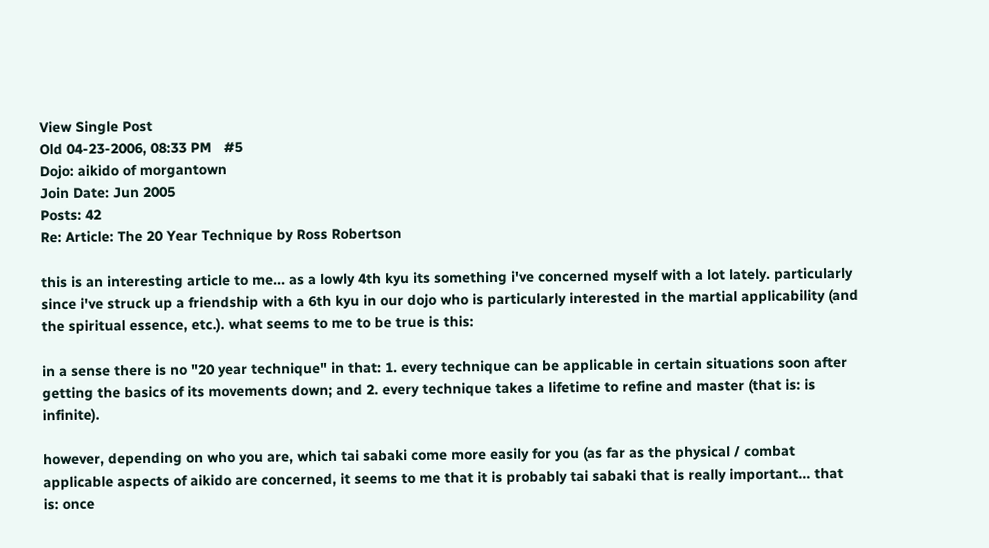View Single Post
Old 04-23-2006, 08:33 PM   #5
Dojo: aikido of morgantown
Join Date: Jun 2005
Posts: 42
Re: Article: The 20 Year Technique by Ross Robertson

this is an interesting article to me... as a lowly 4th kyu its something i've concerned myself with a lot lately. particularly since i've struck up a friendship with a 6th kyu in our dojo who is particularly interested in the martial applicability (and the spiritual essence, etc.). what seems to me to be true is this:

in a sense there is no "20 year technique" in that: 1. every technique can be applicable in certain situations soon after getting the basics of its movements down; and 2. every technique takes a lifetime to refine and master (that is: is infinite).

however, depending on who you are, which tai sabaki come more easily for you (as far as the physical / combat applicable aspects of aikido are concerned, it seems to me that it is probably tai sabaki that is really important... that is: once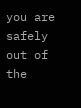you are safely out of the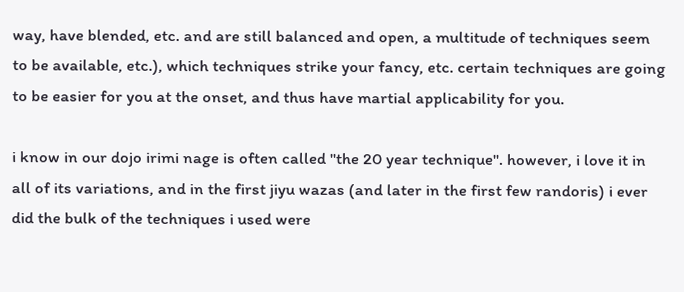way, have blended, etc. and are still balanced and open, a multitude of techniques seem to be available, etc.), which techniques strike your fancy, etc. certain techniques are going to be easier for you at the onset, and thus have martial applicability for you.

i know in our dojo irimi nage is often called "the 20 year technique". however, i love it in all of its variations, and in the first jiyu wazas (and later in the first few randoris) i ever did the bulk of the techniques i used were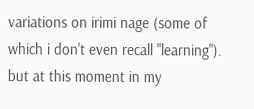variations on irimi nage (some of which i don't even recall "learning"). but at this moment in my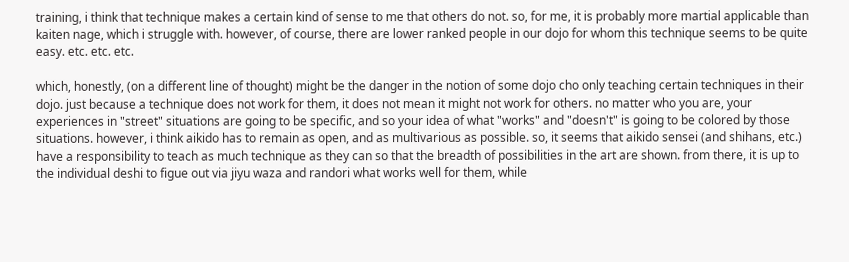training, i think that technique makes a certain kind of sense to me that others do not. so, for me, it is probably more martial applicable than kaiten nage, which i struggle with. however, of course, there are lower ranked people in our dojo for whom this technique seems to be quite easy. etc. etc. etc.

which, honestly, (on a different line of thought) might be the danger in the notion of some dojo cho only teaching certain techniques in their dojo. just because a technique does not work for them, it does not mean it might not work for others. no matter who you are, your experiences in "street" situations are going to be specific, and so your idea of what "works" and "doesn't" is going to be colored by those situations. however, i think aikido has to remain as open, and as multivarious as possible. so, it seems that aikido sensei (and shihans, etc.) have a responsibility to teach as much technique as they can so that the breadth of possibilities in the art are shown. from there, it is up to the individual deshi to figue out via jiyu waza and randori what works well for them, while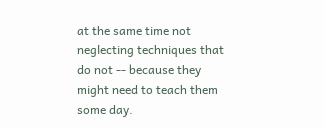at the same time not neglecting techniques that do not -- because they might need to teach them some day.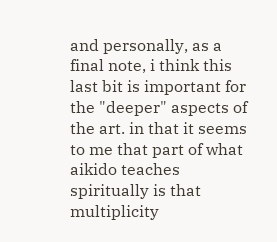and personally, as a final note, i think this last bit is important for the "deeper" aspects of the art. in that it seems to me that part of what aikido teaches spiritually is that multiplicity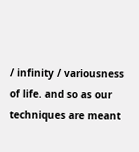/ infinity / variousness of life. and so as our techniques are meant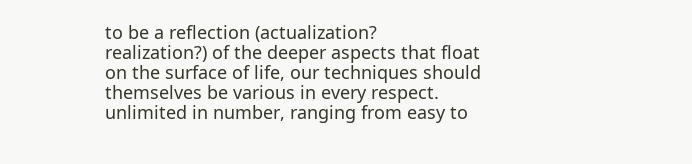to be a reflection (actualization? realization?) of the deeper aspects that float on the surface of life, our techniques should themselves be various in every respect. unlimited in number, ranging from easy to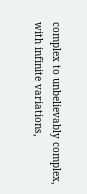complex to unbelievably complex, with infinite variations,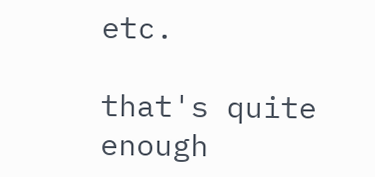etc.

that's quite enough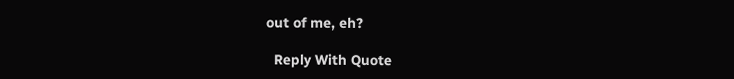out of me, eh?

  Reply With Quote